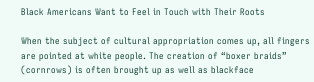Black Americans Want to Feel in Touch with Their Roots

When the subject of cultural appropriation comes up, all fingers are pointed at white people. The creation of “boxer braids” (cornrows) is often brought up as well as blackface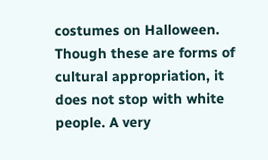costumes on Halloween. Though these are forms of cultural appropriation, it does not stop with white people. A very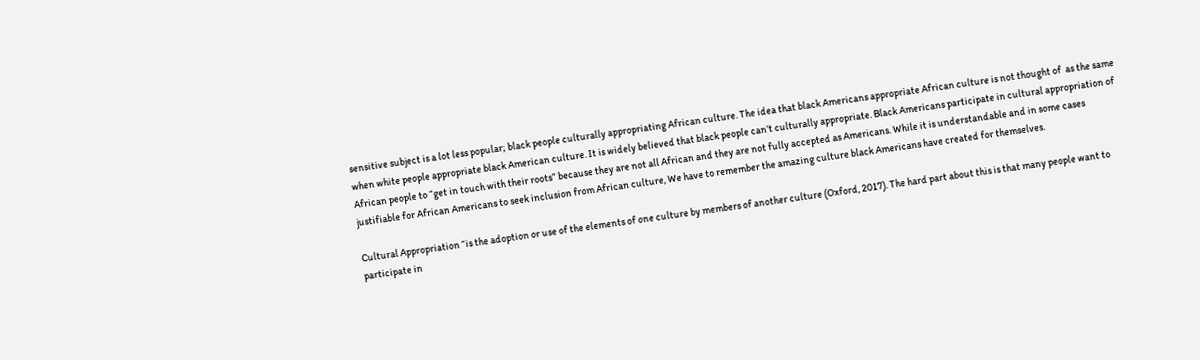sensitive subject is a lot less popular; black people culturally appropriating African culture. The idea that black Americans appropriate African culture is not thought of  as the same when white people appropriate black American culture. It is widely believed that black people can’t culturally appropriate. Black Americans participate in cultural appropriation of African people to “get in touch with their roots” because they are not all African and they are not fully accepted as Americans. While it is understandable and in some cases justifiable for African Americans to seek inclusion from African culture, We have to remember the amazing culture black Americans have created for themselves.

Cultural Appropriation “is the adoption or use of the elements of one culture by members of another culture (Oxford, 2017). The hard part about this is that many people want to participate in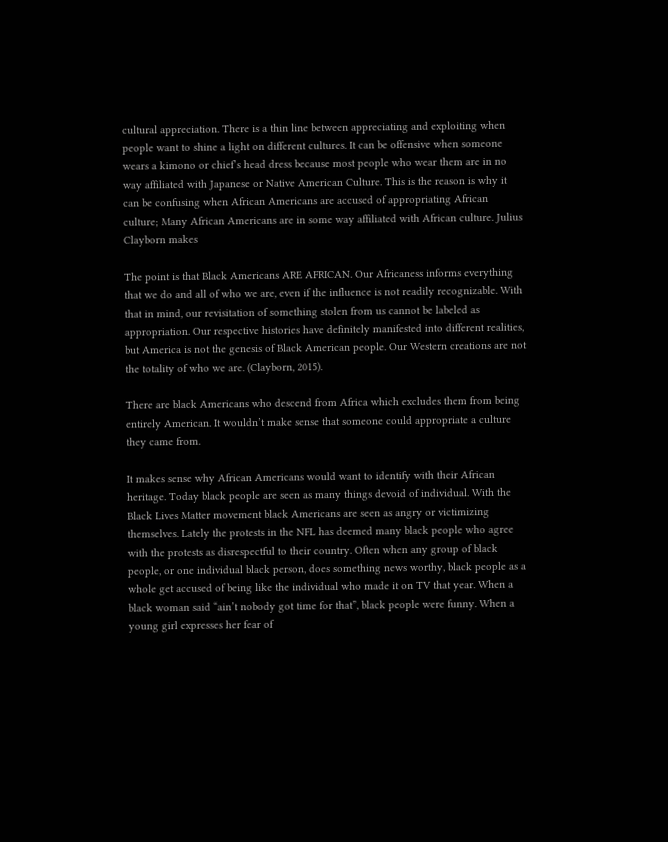cultural appreciation. There is a thin line between appreciating and exploiting when people want to shine a light on different cultures. It can be offensive when someone wears a kimono or chief’s head dress because most people who wear them are in no way affiliated with Japanese or Native American Culture. This is the reason is why it can be confusing when African Americans are accused of appropriating African culture; Many African Americans are in some way affiliated with African culture. Julius Clayborn makes

The point is that Black Americans ARE AFRICAN. Our Africaness informs everything that we do and all of who we are, even if the influence is not readily recognizable. With that in mind, our revisitation of something stolen from us cannot be labeled as appropriation. Our respective histories have definitely manifested into different realities, but America is not the genesis of Black American people. Our Western creations are not the totality of who we are. (Clayborn, 2015).

There are black Americans who descend from Africa which excludes them from being entirely American. It wouldn’t make sense that someone could appropriate a culture they came from.

It makes sense why African Americans would want to identify with their African heritage. Today black people are seen as many things devoid of individual. With the Black Lives Matter movement black Americans are seen as angry or victimizing themselves. Lately the protests in the NFL has deemed many black people who agree with the protests as disrespectful to their country. Often when any group of black people, or one individual black person, does something news worthy, black people as a whole get accused of being like the individual who made it on TV that year. When a black woman said “ain’t nobody got time for that”, black people were funny. When a young girl expresses her fear of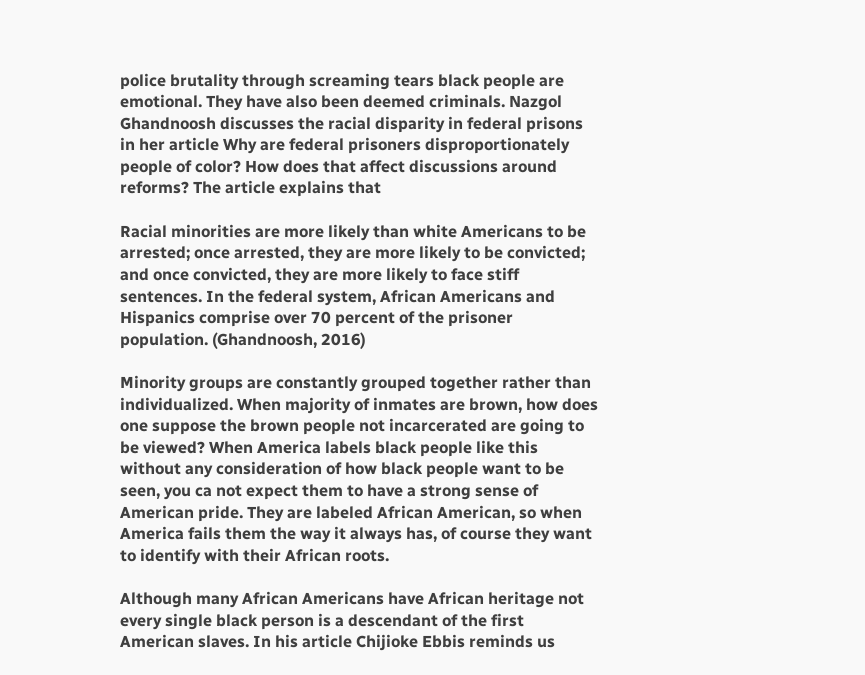police brutality through screaming tears black people are emotional. They have also been deemed criminals. Nazgol Ghandnoosh discusses the racial disparity in federal prisons in her article Why are federal prisoners disproportionately people of color? How does that affect discussions around reforms? The article explains that

Racial minorities are more likely than white Americans to be arrested; once arrested, they are more likely to be convicted; and once convicted, they are more likely to face stiff sentences. In the federal system, African Americans and Hispanics comprise over 70 percent of the prisoner population. (Ghandnoosh, 2016)

Minority groups are constantly grouped together rather than individualized. When majority of inmates are brown, how does one suppose the brown people not incarcerated are going to be viewed? When America labels black people like this without any consideration of how black people want to be seen, you ca not expect them to have a strong sense of American pride. They are labeled African American, so when America fails them the way it always has, of course they want to identify with their African roots.

Although many African Americans have African heritage not every single black person is a descendant of the first American slaves. In his article Chijioke Ebbis reminds us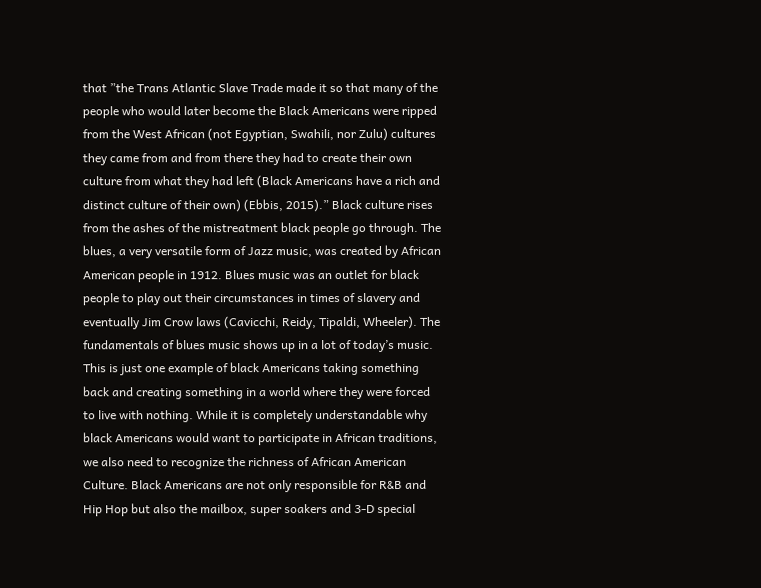that ”the Trans Atlantic Slave Trade made it so that many of the people who would later become the Black Americans were ripped from the West African (not Egyptian, Swahili, nor Zulu) cultures they came from and from there they had to create their own culture from what they had left (Black Americans have a rich and distinct culture of their own) (Ebbis, 2015).” Black culture rises from the ashes of the mistreatment black people go through. The blues, a very versatile form of Jazz music, was created by African American people in 1912. Blues music was an outlet for black people to play out their circumstances in times of slavery and eventually Jim Crow laws (Cavicchi, Reidy, Tipaldi, Wheeler). The fundamentals of blues music shows up in a lot of today’s music. This is just one example of black Americans taking something back and creating something in a world where they were forced to live with nothing. While it is completely understandable why black Americans would want to participate in African traditions, we also need to recognize the richness of African American Culture. Black Americans are not only responsible for R&B and Hip Hop but also the mailbox, super soakers and 3-D special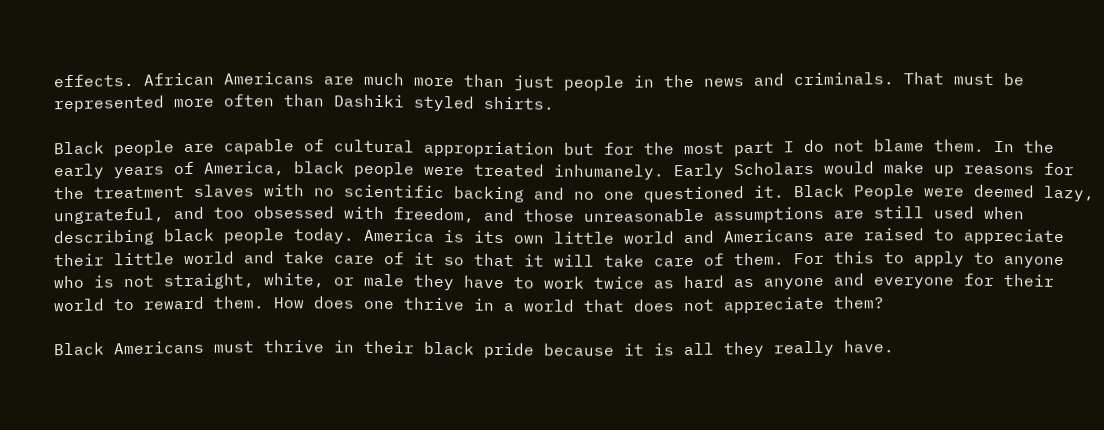effects. African Americans are much more than just people in the news and criminals. That must be represented more often than Dashiki styled shirts.

Black people are capable of cultural appropriation but for the most part I do not blame them. In the early years of America, black people were treated inhumanely. Early Scholars would make up reasons for the treatment slaves with no scientific backing and no one questioned it. Black People were deemed lazy, ungrateful, and too obsessed with freedom, and those unreasonable assumptions are still used when describing black people today. America is its own little world and Americans are raised to appreciate their little world and take care of it so that it will take care of them. For this to apply to anyone who is not straight, white, or male they have to work twice as hard as anyone and everyone for their world to reward them. How does one thrive in a world that does not appreciate them?

Black Americans must thrive in their black pride because it is all they really have.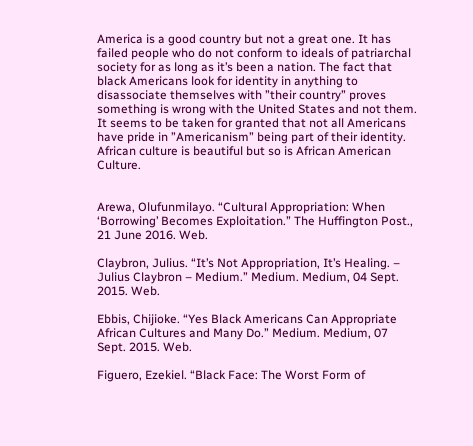America is a good country but not a great one. It has failed people who do not conform to ideals of patriarchal society for as long as it’s been a nation. The fact that black Americans look for identity in anything to disassociate themselves with ”their country” proves something is wrong with the United States and not them. It seems to be taken for granted that not all Americans have pride in ”Americanism” being part of their identity. African culture is beautiful but so is African American Culture.


Arewa, Olufunmilayo. “Cultural Appropriation: When ‘Borrowing’ Becomes Exploitation.” The Huffington Post., 21 June 2016. Web.

Claybron, Julius. “It’s Not Appropriation, It’s Healing. – Julius Claybron – Medium.” Medium. Medium, 04 Sept. 2015. Web.

Ebbis, Chijioke. “Yes Black Americans Can Appropriate African Cultures and Many Do.” Medium. Medium, 07 Sept. 2015. Web.

Figuero, Ezekiel. “Black Face: The Worst Form of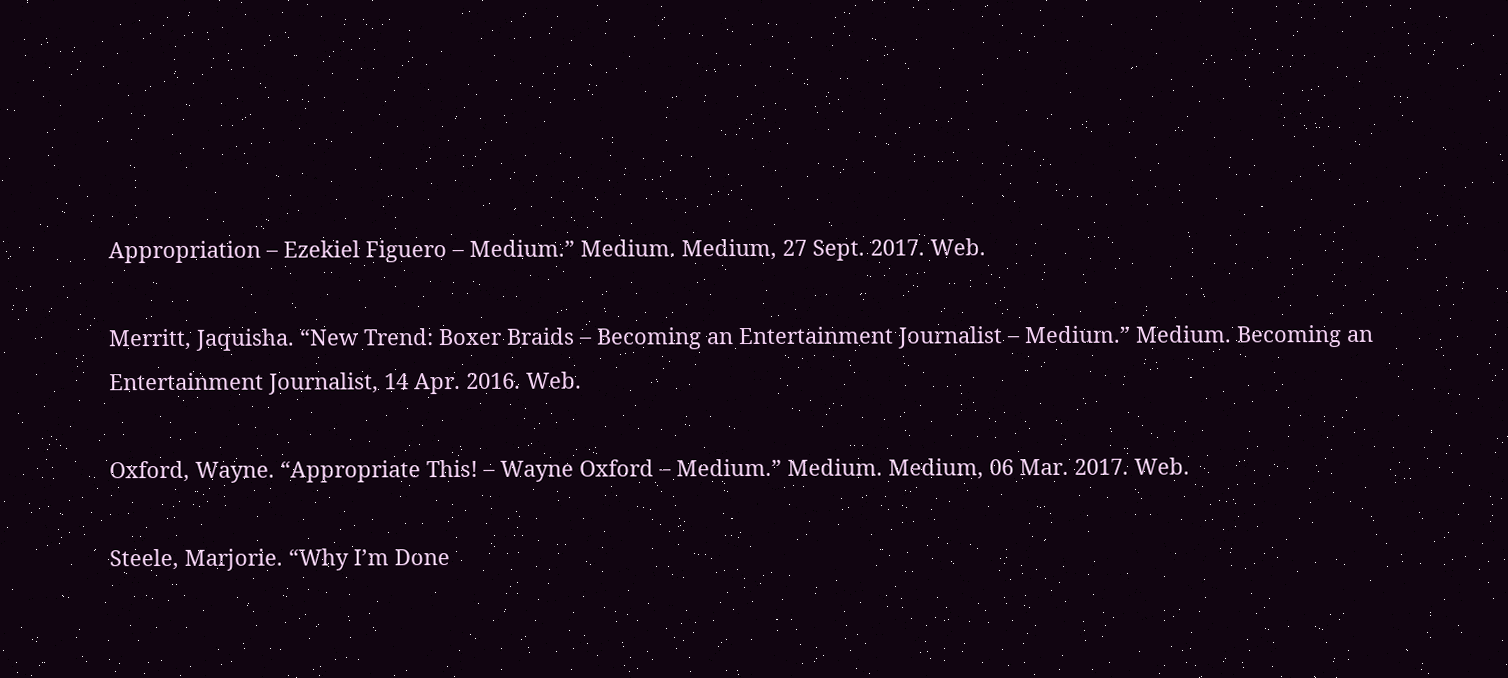Appropriation – Ezekiel Figuero – Medium.” Medium. Medium, 27 Sept. 2017. Web.

Merritt, Jaquisha. “New Trend: Boxer Braids – Becoming an Entertainment Journalist – Medium.” Medium. Becoming an Entertainment Journalist, 14 Apr. 2016. Web.

Oxford, Wayne. “Appropriate This! – Wayne Oxford – Medium.” Medium. Medium, 06 Mar. 2017. Web.

Steele, Marjorie. “Why I’m Done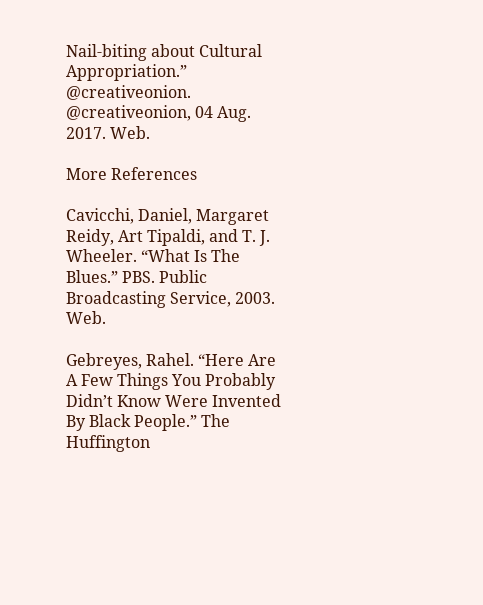Nail-biting about Cultural Appropriation.” @creativeonion. @creativeonion, 04 Aug. 2017. Web.

More References

Cavicchi, Daniel, Margaret Reidy, Art Tipaldi, and T. J. Wheeler. “What Is The Blues.” PBS. Public Broadcasting Service, 2003. Web.

Gebreyes, Rahel. “Here Are A Few Things You Probably Didn’t Know Were Invented By Black People.” The Huffington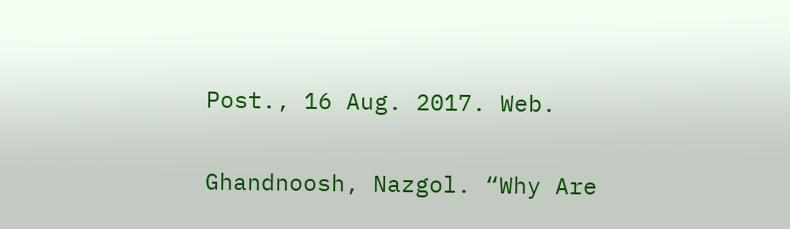Post., 16 Aug. 2017. Web.

Ghandnoosh, Nazgol. “Why Are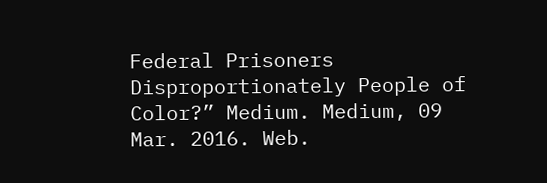Federal Prisoners Disproportionately People of Color?” Medium. Medium, 09 Mar. 2016. Web.